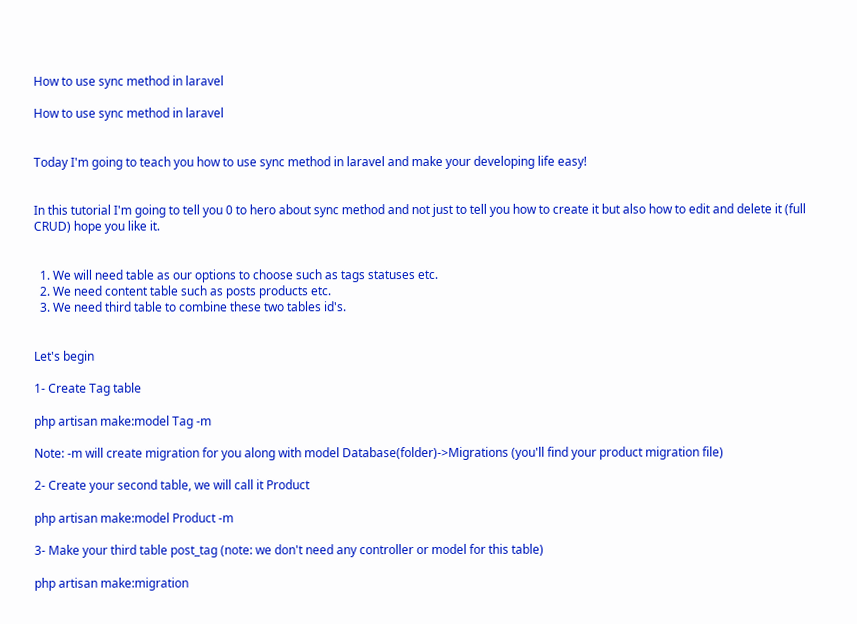How to use sync method in laravel

How to use sync method in laravel


Today I'm going to teach you how to use sync method in laravel and make your developing life easy!


In this tutorial I'm going to tell you 0 to hero about sync method and not just to tell you how to create it but also how to edit and delete it (full CRUD) hope you like it.


  1. We will need table as our options to choose such as tags statuses etc.
  2. We need content table such as posts products etc.
  3. We need third table to combine these two tables id's.


Let's begin

1- Create Tag table

php artisan make:model Tag -m

Note: -m will create migration for you along with model Database(folder)->Migrations (you'll find your product migration file)

2- Create your second table, we will call it Product

php artisan make:model Product -m

3- Make your third table post_tag (note: we don't need any controller or model for this table)

php artisan make:migration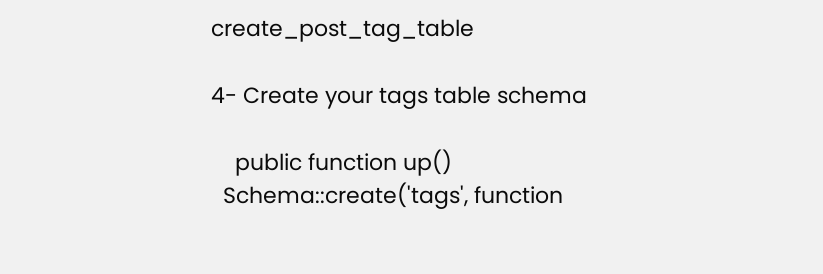create_post_tag_table

4- Create your tags table schema

    public function up()
  Schema::create('tags', function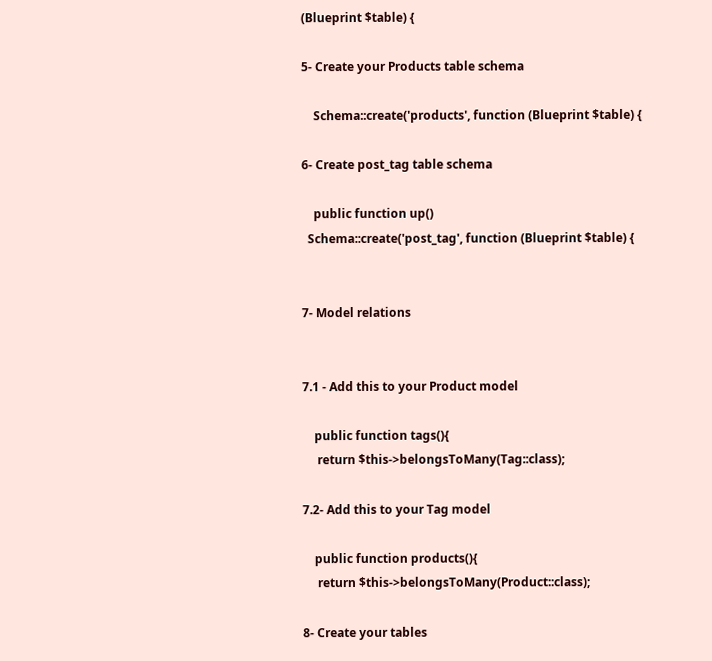(Blueprint $table) {

5- Create your Products table schema

    Schema::create('products', function (Blueprint $table) {

6- Create post_tag table schema

    public function up()
  Schema::create('post_tag', function (Blueprint $table) {


7- Model relations


7.1 - Add this to your Product model

    public function tags(){
     return $this->belongsToMany(Tag::class);

7.2- Add this to your Tag model

    public function products(){
     return $this->belongsToMany(Product::class);

8- Create your tables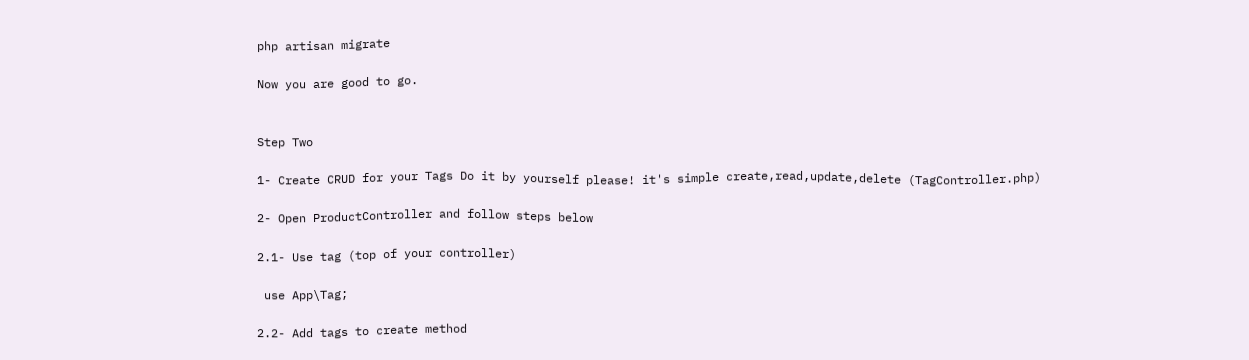php artisan migrate

Now you are good to go.


Step Two

1- Create CRUD for your Tags Do it by yourself please! it's simple create,read,update,delete (TagController.php)

2- Open ProductController and follow steps below

2.1- Use tag (top of your controller)

 use App\Tag;

2.2- Add tags to create method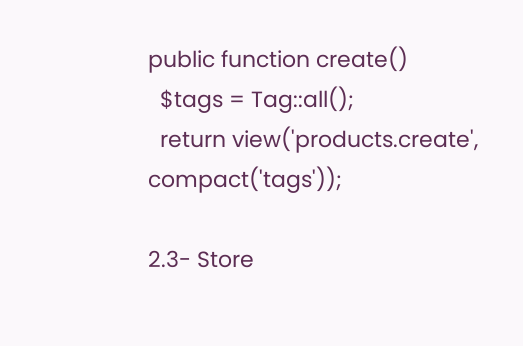public function create()
  $tags = Tag::all();
  return view('products.create', compact('tags'));

2.3- Store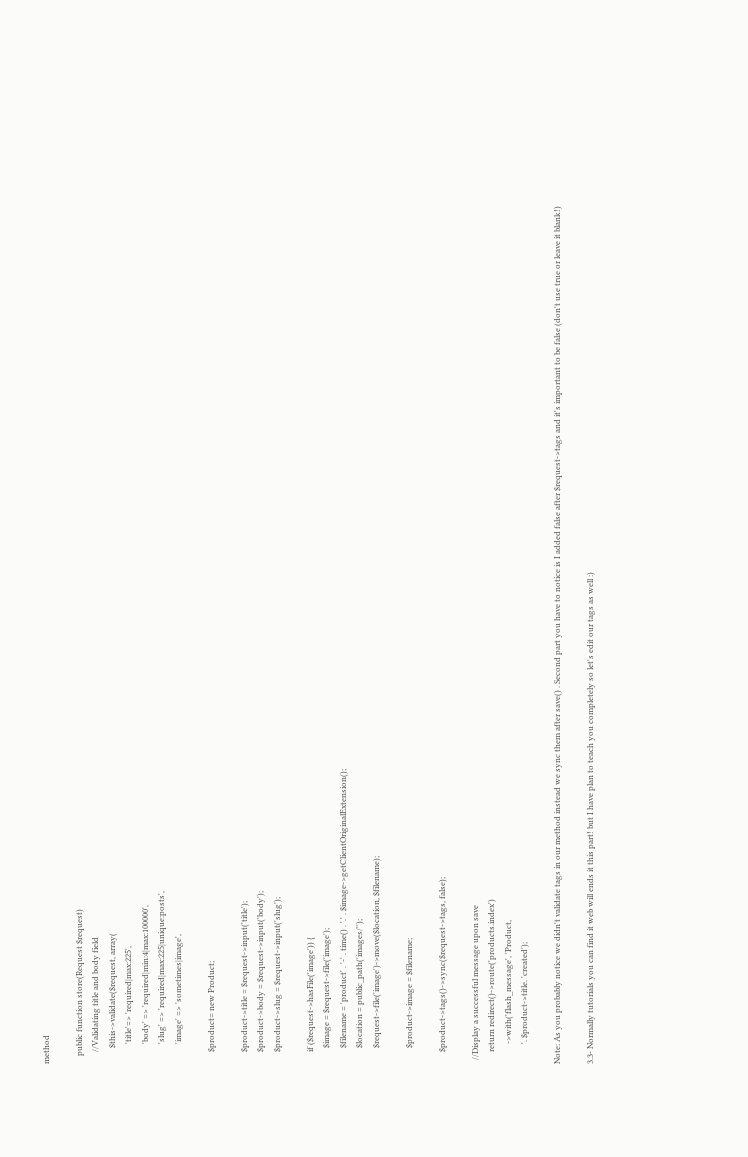method

    public function store(Request $request)
      //Validating title and body field
        $this->validate($request, array(
          'title'=> 'required|max:225',
          'body' => 'required|min:4|max:100000',
          'slug' => 'required|max:225|unique:posts',
          'image' => 'sometimes|image',

      $product= new Product;

      $product->title = $request->input('title');
      $product->body = $request->input('body');
      $product->slug = $request->input('slug');

      if ($request->hasFile('image')) {
        $image = $request->file('image');
        $filename = 'product' . '-' . time() . '.' . $image->getClientOriginalExtension();
        $location = public_path('images/'');
        $request->file('image')->move($location, $filename);

        $product->image = $filename;

      $product->tags()->sync($request->tags, false);

  //Display a successful message upon save
      return redirect()->route('products.index')
          ->with('flash_message', 'Product,
          '. $product->title. 'created');

Note: As you probably notice we didn't validate tags in our method instead we sync them after save() . Second part you have to notice is I added false after $request->tags and it's important to be false (don't use true or leave it blank!)

3.3- Normally tutorials you can find it web will ends it this part! but I have plan to teach you completely so let's edit our tags as well :)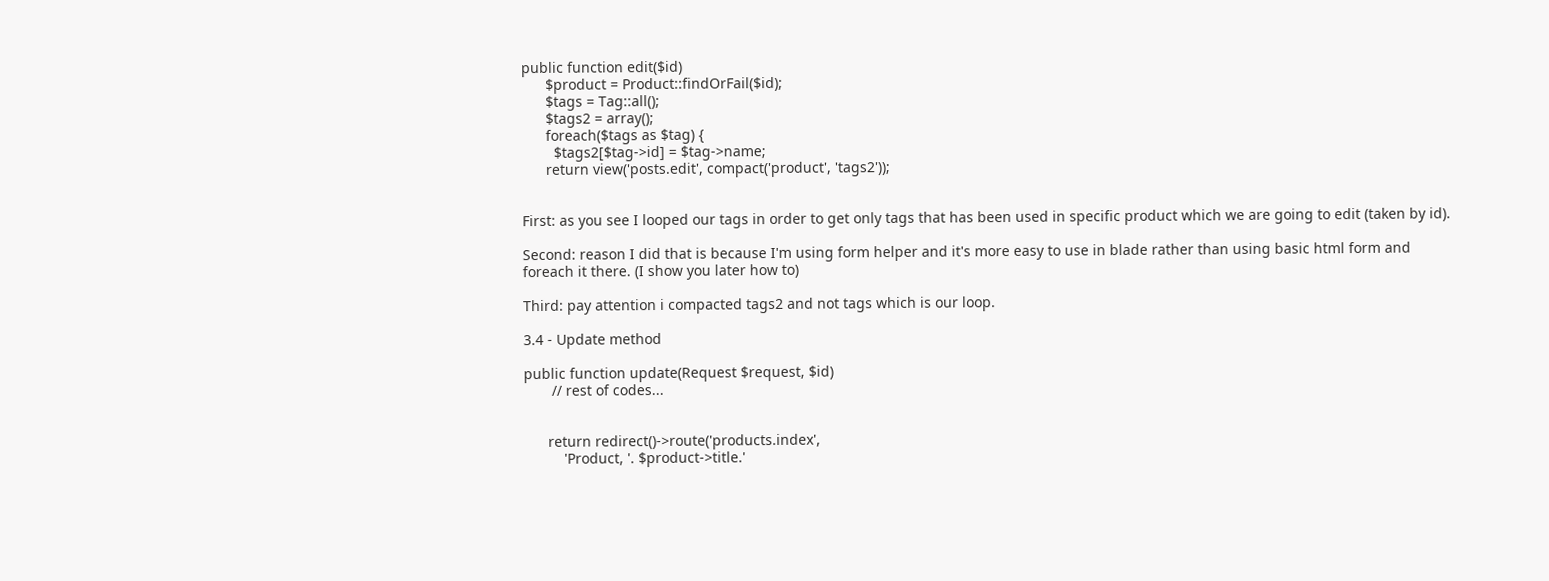public function edit($id)
      $product = Product::findOrFail($id);
      $tags = Tag::all();
      $tags2 = array();
      foreach($tags as $tag) {
        $tags2[$tag->id] = $tag->name;
      return view('posts.edit', compact('product', 'tags2'));


First: as you see I looped our tags in order to get only tags that has been used in specific product which we are going to edit (taken by id).

Second: reason I did that is because I'm using form helper and it's more easy to use in blade rather than using basic html form and foreach it there. (I show you later how to)

Third: pay attention i compacted tags2 and not tags which is our loop.

3.4 - Update method

public function update(Request $request, $id)
       // rest of codes...


      return redirect()->route('products.index',
          'Product, '. $product->title.'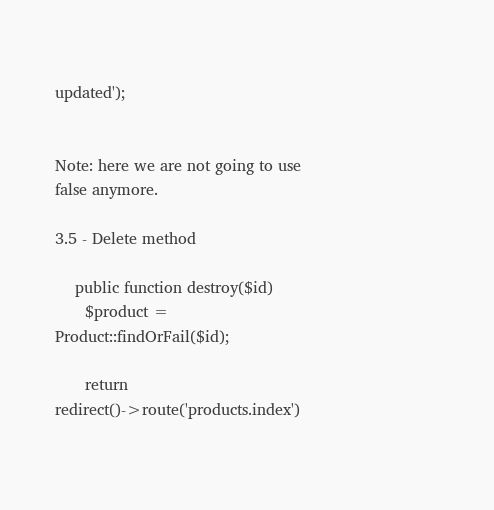updated');


Note: here we are not going to use false anymore.

3.5 - Delete method

    public function destroy($id)
      $product = Product::findOrFail($id);

      return redirect()->route('products.index')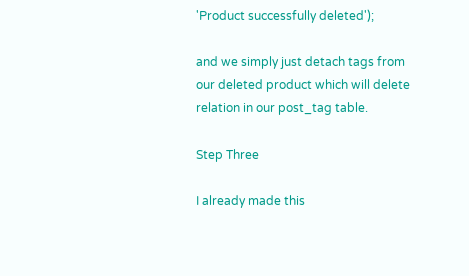'Product successfully deleted');

and we simply just detach tags from our deleted product which will delete relation in our post_tag table.

Step Three

I already made this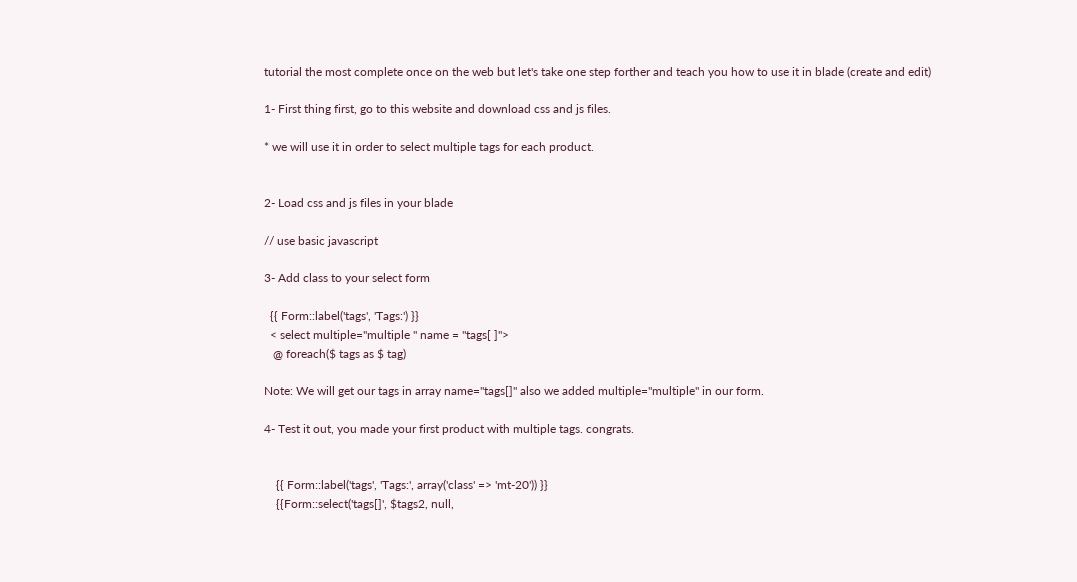tutorial the most complete once on the web but let's take one step forther and teach you how to use it in blade (create and edit)

1- First thing first, go to this website and download css and js files.

* we will use it in order to select multiple tags for each product.


2- Load css and js files in your blade

// use basic javascript

3- Add class to your select form

  {{ Form::label('tags', 'Tags:') }}
  < select multiple="multiple " name = "tags[ ]">
   @ foreach($ tags as $ tag)

Note: We will get our tags in array name="tags[]" also we added multiple="multiple" in our form.

4- Test it out, you made your first product with multiple tags. congrats.


    {{ Form::label('tags', 'Tags:', array('class' => 'mt-20')) }}
    {{Form::select('tags[]', $tags2, null,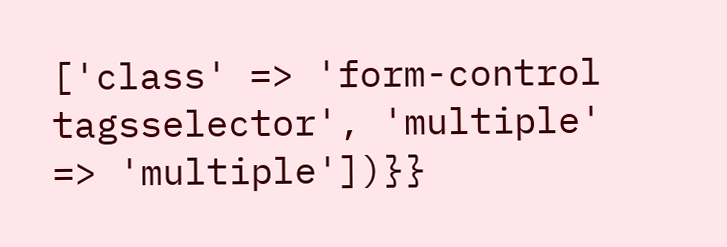['class' => 'form-control tagsselector', 'multiple' => 'multiple'])}}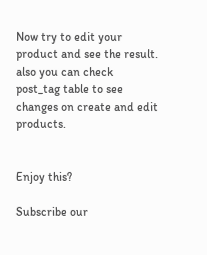Now try to edit your product and see the result. also you can check post_tag table to see changes on create and edit products.


Enjoy this?

Subscribe our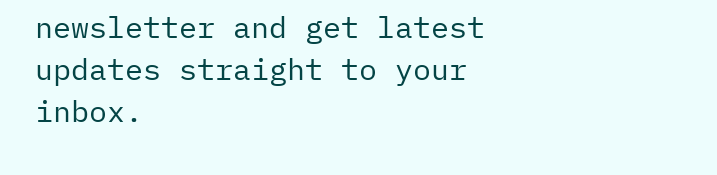newsletter and get latest updates straight to your inbox.